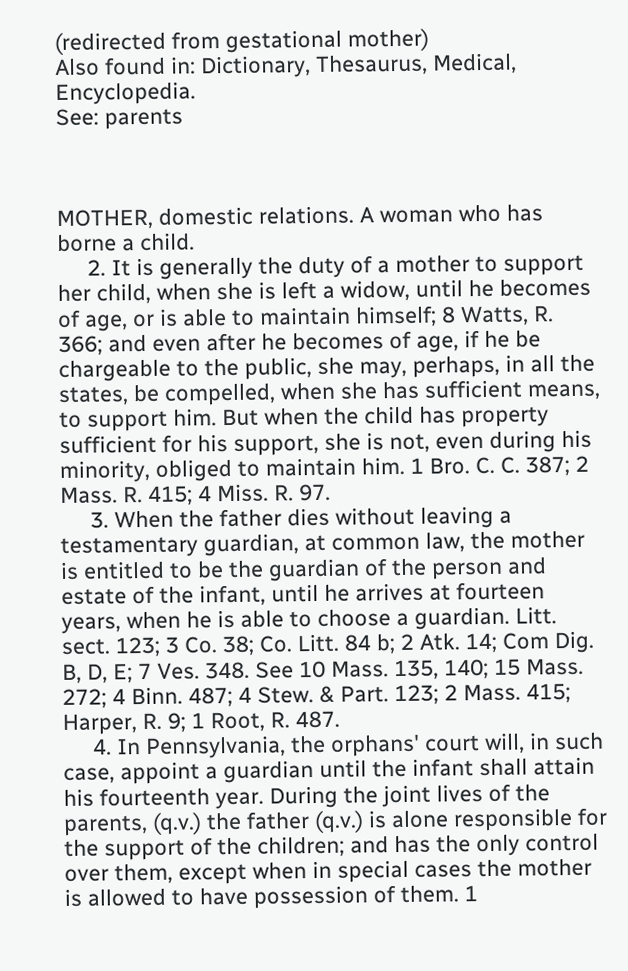(redirected from gestational mother)
Also found in: Dictionary, Thesaurus, Medical, Encyclopedia.
See: parents



MOTHER, domestic relations. A woman who has borne a child.
     2. It is generally the duty of a mother to support her child, when she is left a widow, until he becomes of age, or is able to maintain himself; 8 Watts, R. 366; and even after he becomes of age, if he be chargeable to the public, she may, perhaps, in all the states, be compelled, when she has sufficient means, to support him. But when the child has property sufficient for his support, she is not, even during his minority, obliged to maintain him. 1 Bro. C. C. 387; 2 Mass. R. 415; 4 Miss. R. 97.
     3. When the father dies without leaving a testamentary guardian, at common law, the mother is entitled to be the guardian of the person and estate of the infant, until he arrives at fourteen years, when he is able to choose a guardian. Litt. sect. 123; 3 Co. 38; Co. Litt. 84 b; 2 Atk. 14; Com Dig. B, D, E; 7 Ves. 348. See 10 Mass. 135, 140; 15 Mass. 272; 4 Binn. 487; 4 Stew. & Part. 123; 2 Mass. 415; Harper, R. 9; 1 Root, R. 487.
     4. In Pennsylvania, the orphans' court will, in such case, appoint a guardian until the infant shall attain his fourteenth year. During the joint lives of the parents, (q.v.) the father (q.v.) is alone responsible for the support of the children; and has the only control over them, except when in special cases the mother is allowed to have possession of them. 1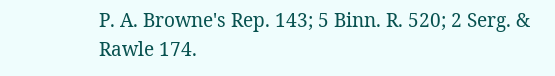P. A. Browne's Rep. 143; 5 Binn. R. 520; 2 Serg. & Rawle 174.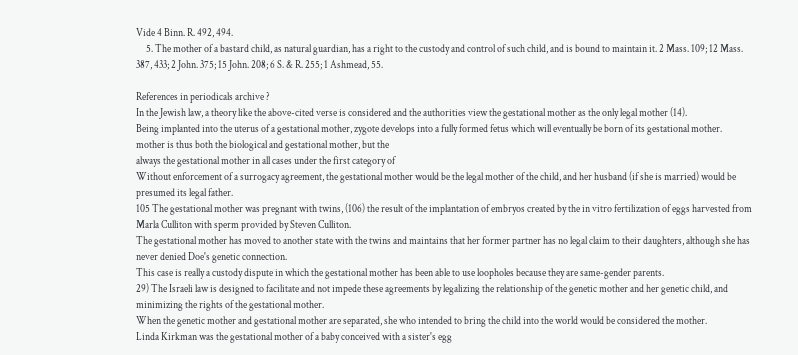Vide 4 Binn. R. 492, 494.
     5. The mother of a bastard child, as natural guardian, has a right to the custody and control of such child, and is bound to maintain it. 2 Mass. 109; 12 Mass. 387, 433; 2 John. 375; 15 John. 208; 6 S. & R. 255; 1 Ashmead, 55.

References in periodicals archive ?
In the Jewish law, a theory like the above-cited verse is considered and the authorities view the gestational mother as the only legal mother (14).
Being implanted into the uterus of a gestational mother, zygote develops into a fully formed fetus which will eventually be born of its gestational mother.
mother is thus both the biological and gestational mother, but the
always the gestational mother in all cases under the first category of
Without enforcement of a surrogacy agreement, the gestational mother would be the legal mother of the child, and her husband (if she is married) would be presumed its legal father.
105 The gestational mother was pregnant with twins, (106) the result of the implantation of embryos created by the in vitro fertilization of eggs harvested from Marla Culliton with sperm provided by Steven Culliton.
The gestational mother has moved to another state with the twins and maintains that her former partner has no legal claim to their daughters, although she has never denied Doe's genetic connection.
This case is really a custody dispute in which the gestational mother has been able to use loopholes because they are same-gender parents.
29) The Israeli law is designed to facilitate and not impede these agreements by legalizing the relationship of the genetic mother and her genetic child, and minimizing the rights of the gestational mother.
When the genetic mother and gestational mother are separated, she who intended to bring the child into the world would be considered the mother.
Linda Kirkman was the gestational mother of a baby conceived with a sister's egg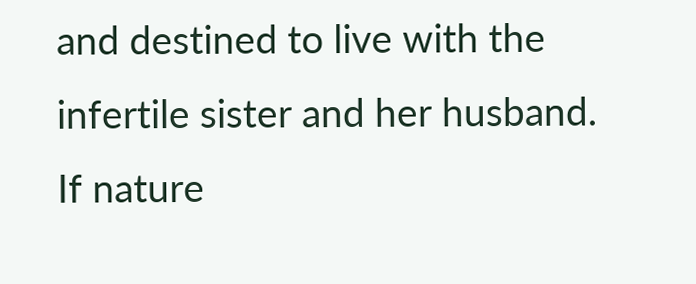and destined to live with the infertile sister and her husband.
If nature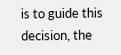is to guide this decision, the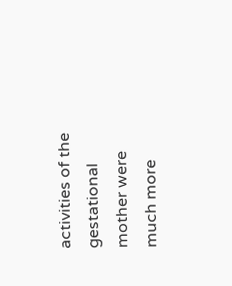activities of the gestational mother were much more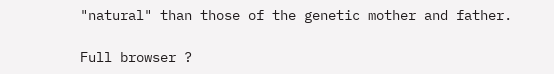"natural" than those of the genetic mother and father.

Full browser ?